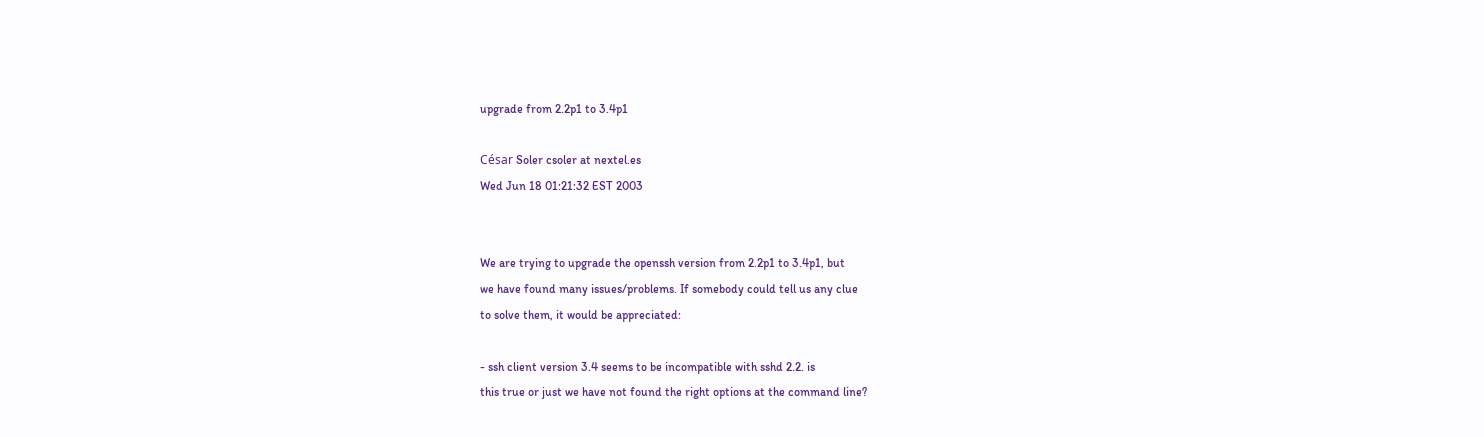upgrade from 2.2p1 to 3.4p1

César Soler csoler at nextel.es
Wed Jun 18 01:21:32 EST 2003


We are trying to upgrade the openssh version from 2.2p1 to 3.4p1, but
we have found many issues/problems. If somebody could tell us any clue
to solve them, it would be appreciated:

- ssh client version 3.4 seems to be incompatible with sshd 2.2. is
this true or just we have not found the right options at the command line?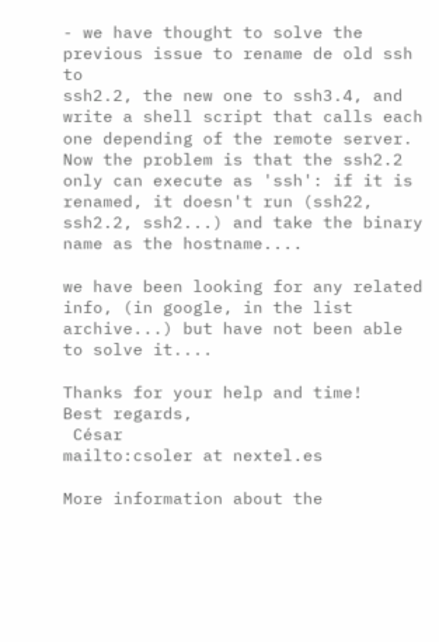- we have thought to solve the previous issue to rename de old ssh to
ssh2.2, the new one to ssh3.4, and write a shell script that calls each
one depending of the remote server. Now the problem is that the ssh2.2
only can execute as 'ssh': if it is renamed, it doesn't run (ssh22,
ssh2.2, ssh2...) and take the binary name as the hostname....

we have been looking for any related info, (in google, in the list
archive...) but have not been able to solve it....

Thanks for your help and time!
Best regards,
 César                          mailto:csoler at nextel.es

More information about the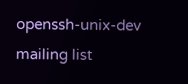openssh-unix-dev mailing list